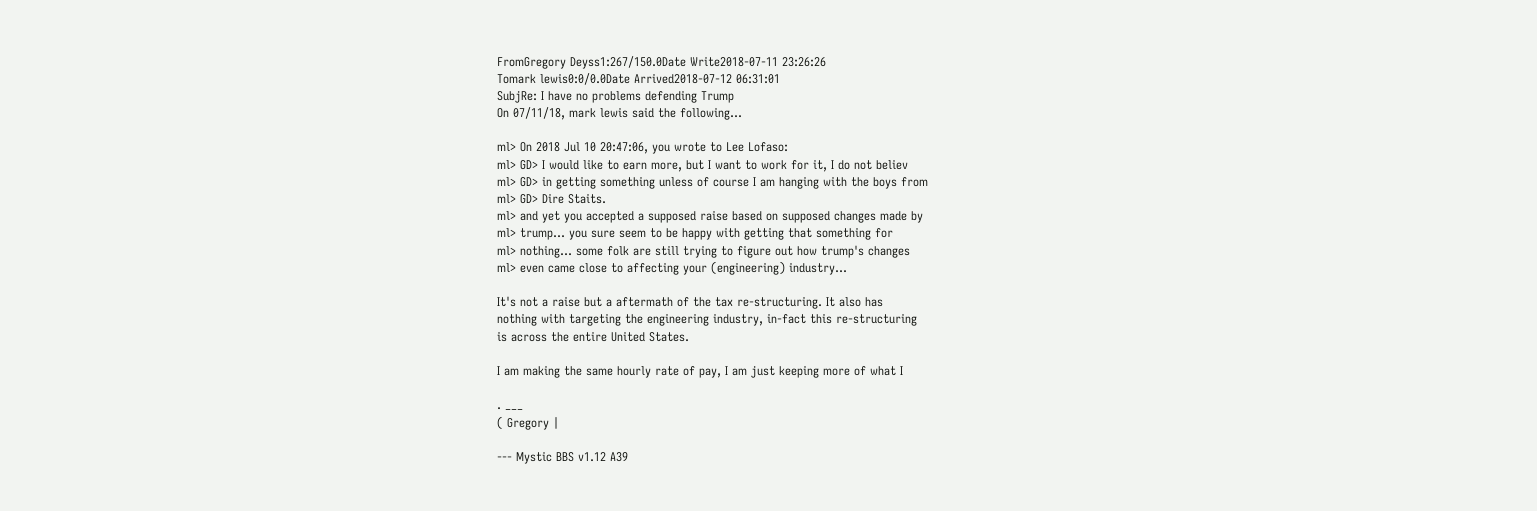FromGregory Deyss1:267/150.0Date Write2018-07-11 23:26:26
Tomark lewis0:0/0.0Date Arrived2018-07-12 06:31:01
SubjRe: I have no problems defending Trump
On 07/11/18, mark lewis said the following...

ml> On 2018 Jul 10 20:47:06, you wrote to Lee Lofaso:
ml> GD> I would like to earn more, but I want to work for it, I do not believ
ml> GD> in getting something unless of course I am hanging with the boys from
ml> GD> Dire Staits.
ml> and yet you accepted a supposed raise based on supposed changes made by
ml> trump... you sure seem to be happy with getting that something for
ml> nothing... some folk are still trying to figure out how trump's changes
ml> even came close to affecting your (engineering) industry...

It's not a raise but a aftermath of the tax re-structuring. It also has
nothing with targeting the engineering industry, in-fact this re-structuring
is across the entire United States.

I am making the same hourly rate of pay, I am just keeping more of what I

. ___
( Gregory |

--- Mystic BBS v1.12 A39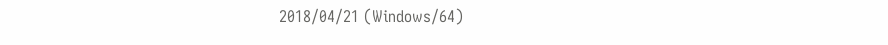2018/04/21 (Windows/64)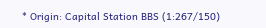* Origin: Capital Station BBS (1:267/150)